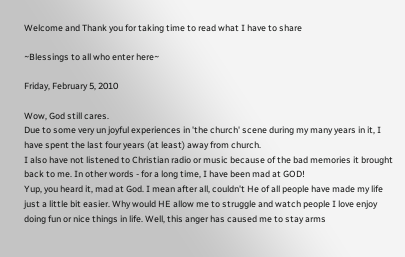Welcome and Thank you for taking time to read what I have to share

~Blessings to all who enter here~

Friday, February 5, 2010

Wow, God still cares.
Due to some very un joyful experiences in 'the church' scene during my many years in it, I have spent the last four years (at least) away from church.
I also have not listened to Christian radio or music because of the bad memories it brought back to me. In other words - for a long time, I have been mad at GOD!
Yup, you heard it, mad at God. I mean after all, couldn't He of all people have made my life just a little bit easier. Why would HE allow me to struggle and watch people I love enjoy doing fun or nice things in life. Well, this anger has caused me to stay arms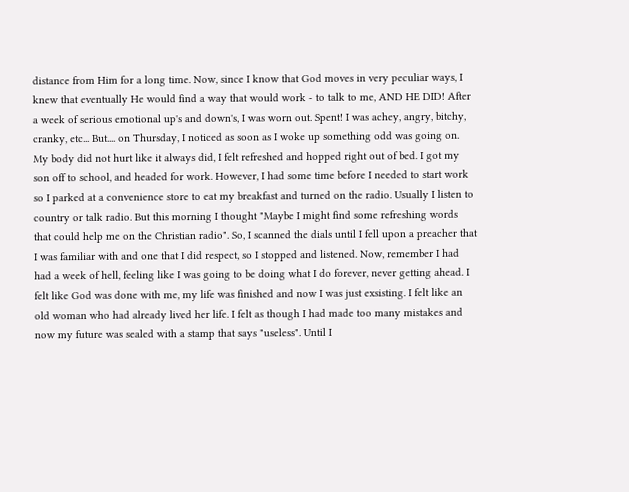distance from Him for a long time. Now, since I know that God moves in very peculiar ways, I knew that eventually He would find a way that would work - to talk to me, AND HE DID! After a week of serious emotional up's and down's, I was worn out. Spent! I was achey, angry, bitchy, cranky, etc... But.... on Thursday, I noticed as soon as I woke up something odd was going on. My body did not hurt like it always did, I felt refreshed and hopped right out of bed. I got my son off to school, and headed for work. However, I had some time before I needed to start work so I parked at a convenience store to eat my breakfast and turned on the radio. Usually I listen to country or talk radio. But this morning I thought "Maybe I might find some refreshing words that could help me on the Christian radio". So, I scanned the dials until I fell upon a preacher that I was familiar with and one that I did respect, so I stopped and listened. Now, remember I had had a week of hell, feeling like I was going to be doing what I do forever, never getting ahead. I felt like God was done with me, my life was finished and now I was just exsisting. I felt like an old woman who had already lived her life. I felt as though I had made too many mistakes and now my future was sealed with a stamp that says "useless". Until I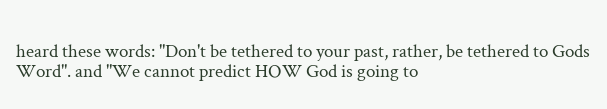heard these words: "Don't be tethered to your past, rather, be tethered to Gods Word". and "We cannot predict HOW God is going to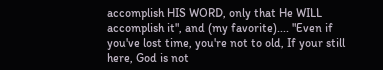accomplish HIS WORD, only that He WILL accomplish it", and (my favorite).... "Even if you've lost time, you're not to old, If your still here, God is not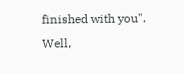finished with you".
Well,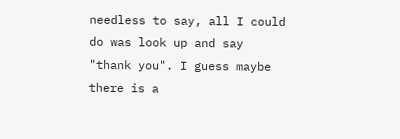needless to say, all I could do was look up and say "thank you". I guess maybe there is a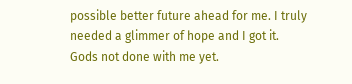possible better future ahead for me. I truly needed a glimmer of hope and I got it.
Gods not done with me yet.